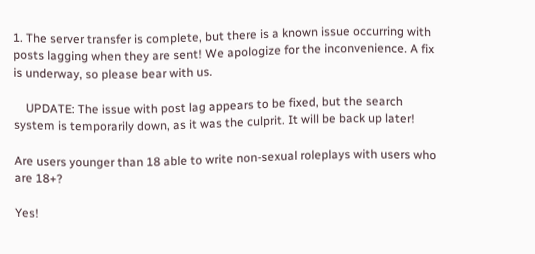1. The server transfer is complete, but there is a known issue occurring with posts lagging when they are sent! We apologize for the inconvenience. A fix is underway, so please bear with us.

    UPDATE: The issue with post lag appears to be fixed, but the search system is temporarily down, as it was the culprit. It will be back up later!

Are users younger than 18 able to write non-sexual roleplays with users who are 18+?

Yes!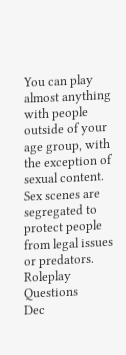You can play almost anything with people outside of your age group, with the exception of sexual content. Sex scenes are segregated to protect people from legal issues or predators.
Roleplay Questions
Dec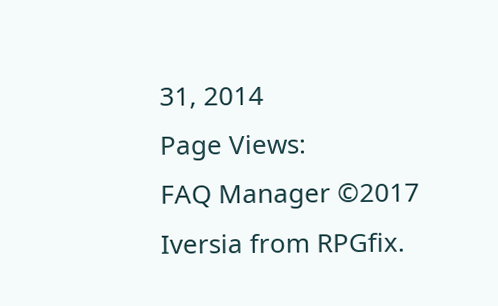31, 2014
Page Views:
FAQ Manager ©2017 Iversia from RPGfix.